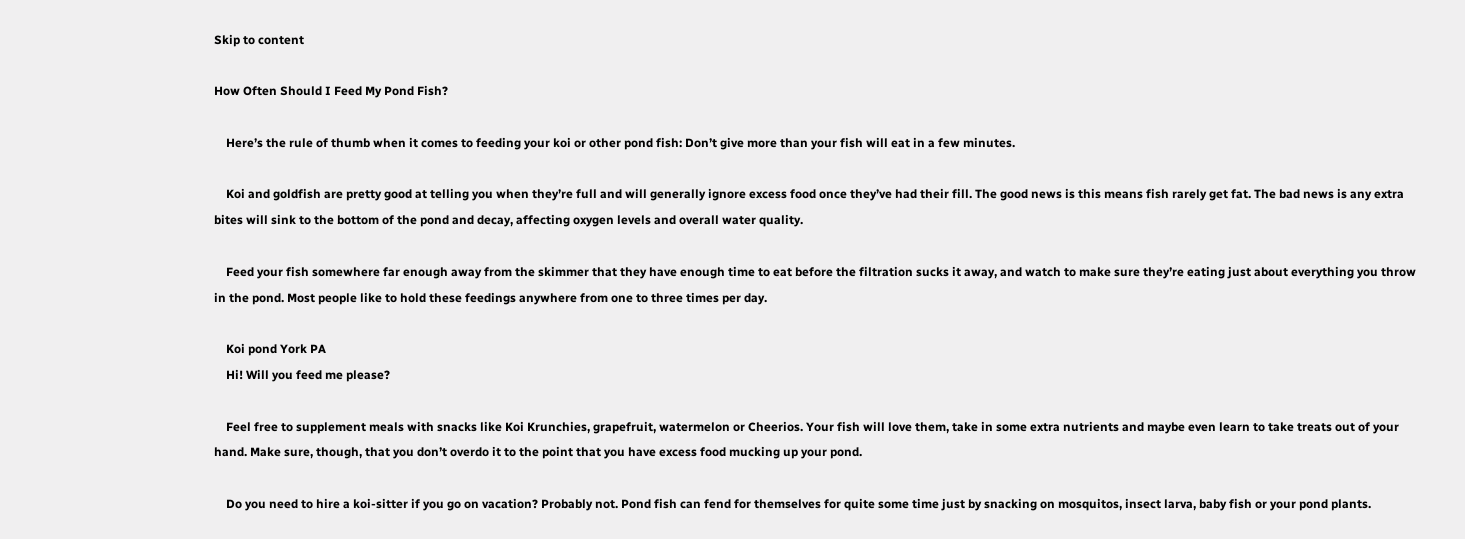Skip to content

How Often Should I Feed My Pond Fish?

    Here’s the rule of thumb when it comes to feeding your koi or other pond fish: Don’t give more than your fish will eat in a few minutes.

    Koi and goldfish are pretty good at telling you when they’re full and will generally ignore excess food once they’ve had their fill. The good news is this means fish rarely get fat. The bad news is any extra bites will sink to the bottom of the pond and decay, affecting oxygen levels and overall water quality.

    Feed your fish somewhere far enough away from the skimmer that they have enough time to eat before the filtration sucks it away, and watch to make sure they’re eating just about everything you throw in the pond. Most people like to hold these feedings anywhere from one to three times per day.

    Koi pond York PA
    Hi! Will you feed me please?

    Feel free to supplement meals with snacks like Koi Krunchies, grapefruit, watermelon or Cheerios. Your fish will love them, take in some extra nutrients and maybe even learn to take treats out of your hand. Make sure, though, that you don’t overdo it to the point that you have excess food mucking up your pond.

    Do you need to hire a koi-sitter if you go on vacation? Probably not. Pond fish can fend for themselves for quite some time just by snacking on mosquitos, insect larva, baby fish or your pond plants.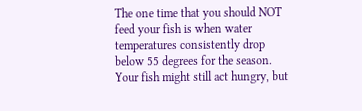The one time that you should NOT feed your fish is when water temperatures consistently drop below 55 degrees for the season. Your fish might still act hungry, but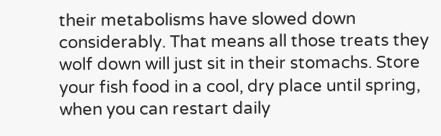their metabolisms have slowed down considerably. That means all those treats they wolf down will just sit in their stomachs. Store your fish food in a cool, dry place until spring, when you can restart daily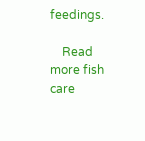feedings.

    Read more fish care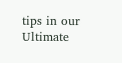tips in our Ultimate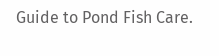Guide to Pond Fish Care.